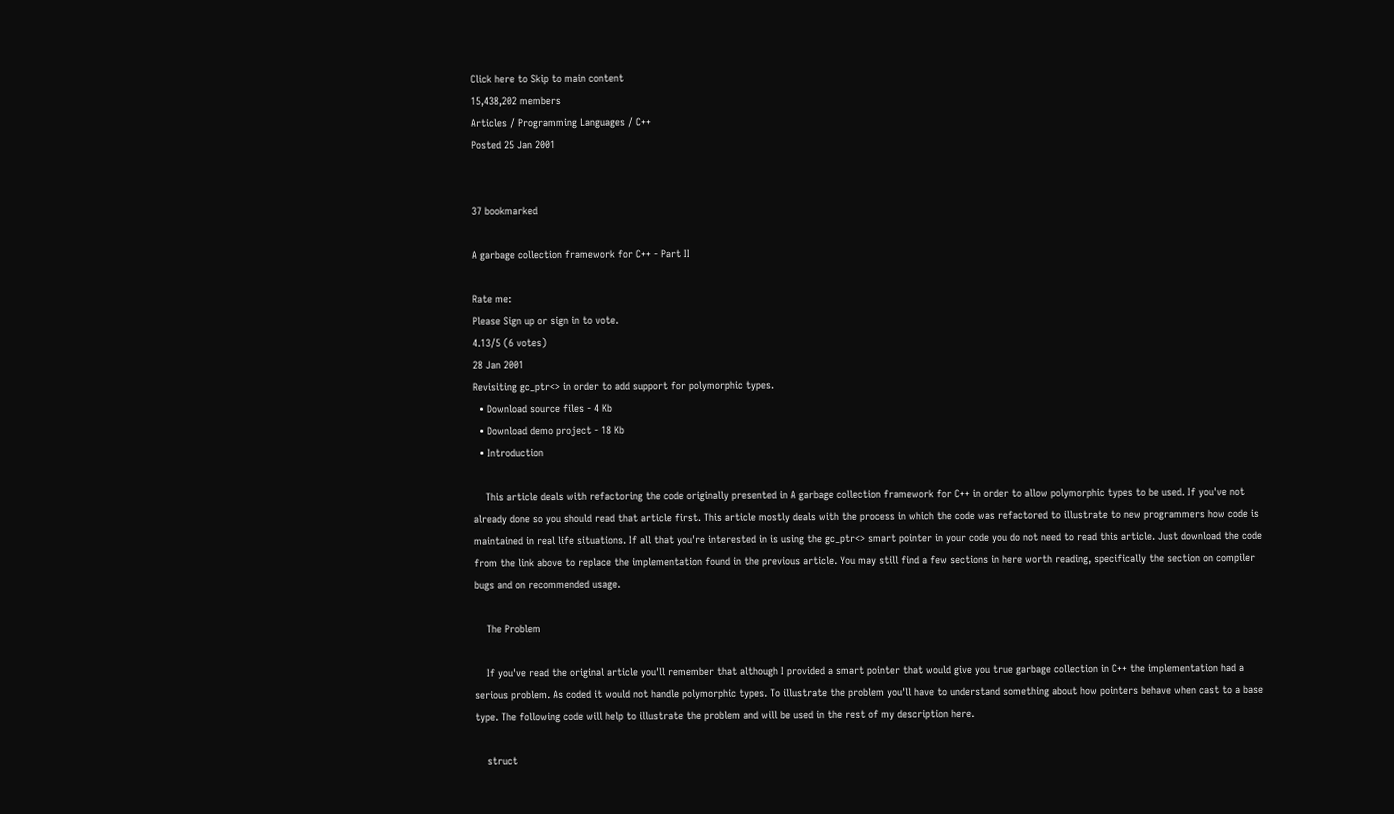Click here to Skip to main content
15,438,202 members
Articles / Programming Languages / C++
Posted 25 Jan 2001


37 bookmarked

A garbage collection framework for C++ - Part II

Rate me:
Please Sign up or sign in to vote.
4.13/5 (6 votes)
28 Jan 2001
Revisiting gc_ptr<> in order to add support for polymorphic types.
  • Download source files - 4 Kb
  • Download demo project - 18 Kb
  • Introduction

    This article deals with refactoring the code originally presented in A garbage collection framework for C++ in order to allow polymorphic types to be used. If you've not already done so you should read that article first. This article mostly deals with the process in which the code was refactored to illustrate to new programmers how code is maintained in real life situations. If all that you're interested in is using the gc_ptr<> smart pointer in your code you do not need to read this article. Just download the code from the link above to replace the implementation found in the previous article. You may still find a few sections in here worth reading, specifically the section on compiler bugs and on recommended usage.

    The Problem

    If you've read the original article you'll remember that although I provided a smart pointer that would give you true garbage collection in C++ the implementation had a serious problem. As coded it would not handle polymorphic types. To illustrate the problem you'll have to understand something about how pointers behave when cast to a base type. The following code will help to illustrate the problem and will be used in the rest of my description here.

    struct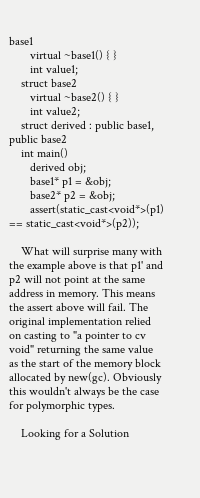base1
       virtual ~base1() { }
       int value1;
    struct base2
       virtual ~base2() { }
       int value2;
    struct derived : public base1, public base2
    int main()
       derived obj;
       base1* p1 = &obj;
       base2* p2 = &obj;
       assert(static_cast<void*>(p1) == static_cast<void*>(p2));

    What will surprise many with the example above is that p1' and p2 will not point at the same address in memory. This means the assert above will fail. The original implementation relied on casting to "a pointer to cv void" returning the same value as the start of the memory block allocated by new(gc). Obviously this wouldn't always be the case for polymorphic types.

    Looking for a Solution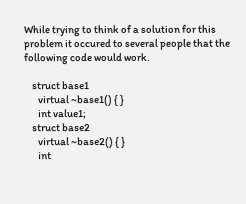While trying to think of a solution for this problem it occured to several people that the following code would work.

    struct base1
       virtual ~base1() { }
       int value1;
    struct base2
       virtual ~base2() { }
       int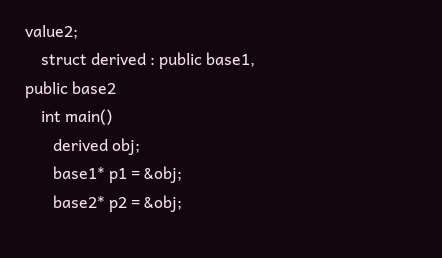value2;
    struct derived : public base1, public base2
    int main()
       derived obj;
       base1* p1 = &obj;
       base2* p2 = &obj;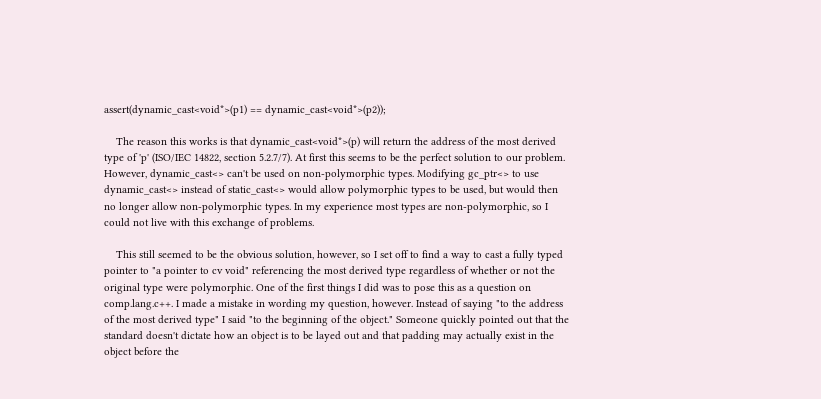assert(dynamic_cast<void*>(p1) == dynamic_cast<void*>(p2));

    The reason this works is that dynamic_cast<void*>(p) will return the address of the most derived type of 'p' (ISO/IEC 14822, section 5.2.7/7). At first this seems to be the perfect solution to our problem. However, dynamic_cast<> can't be used on non-polymorphic types. Modifying gc_ptr<> to use dynamic_cast<> instead of static_cast<> would allow polymorphic types to be used, but would then no longer allow non-polymorphic types. In my experience most types are non-polymorphic, so I could not live with this exchange of problems.

    This still seemed to be the obvious solution, however, so I set off to find a way to cast a fully typed pointer to "a pointer to cv void" referencing the most derived type regardless of whether or not the original type were polymorphic. One of the first things I did was to pose this as a question on comp.lang.c++. I made a mistake in wording my question, however. Instead of saying "to the address of the most derived type" I said "to the beginning of the object." Someone quickly pointed out that the standard doesn't dictate how an object is to be layed out and that padding may actually exist in the object before the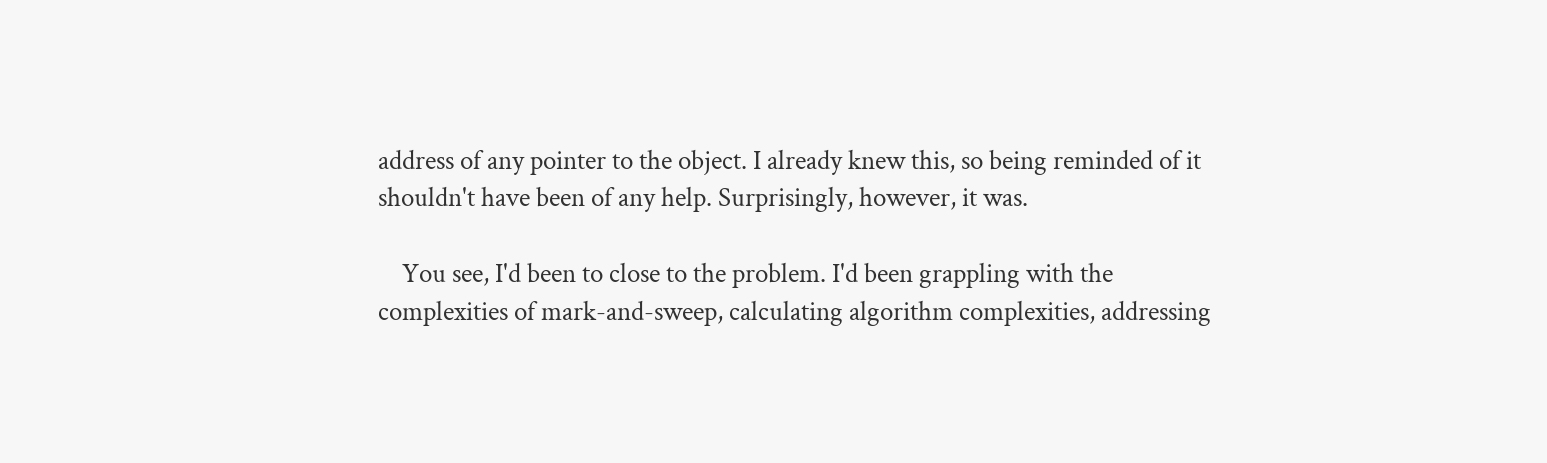address of any pointer to the object. I already knew this, so being reminded of it shouldn't have been of any help. Surprisingly, however, it was.

    You see, I'd been to close to the problem. I'd been grappling with the complexities of mark-and-sweep, calculating algorithm complexities, addressing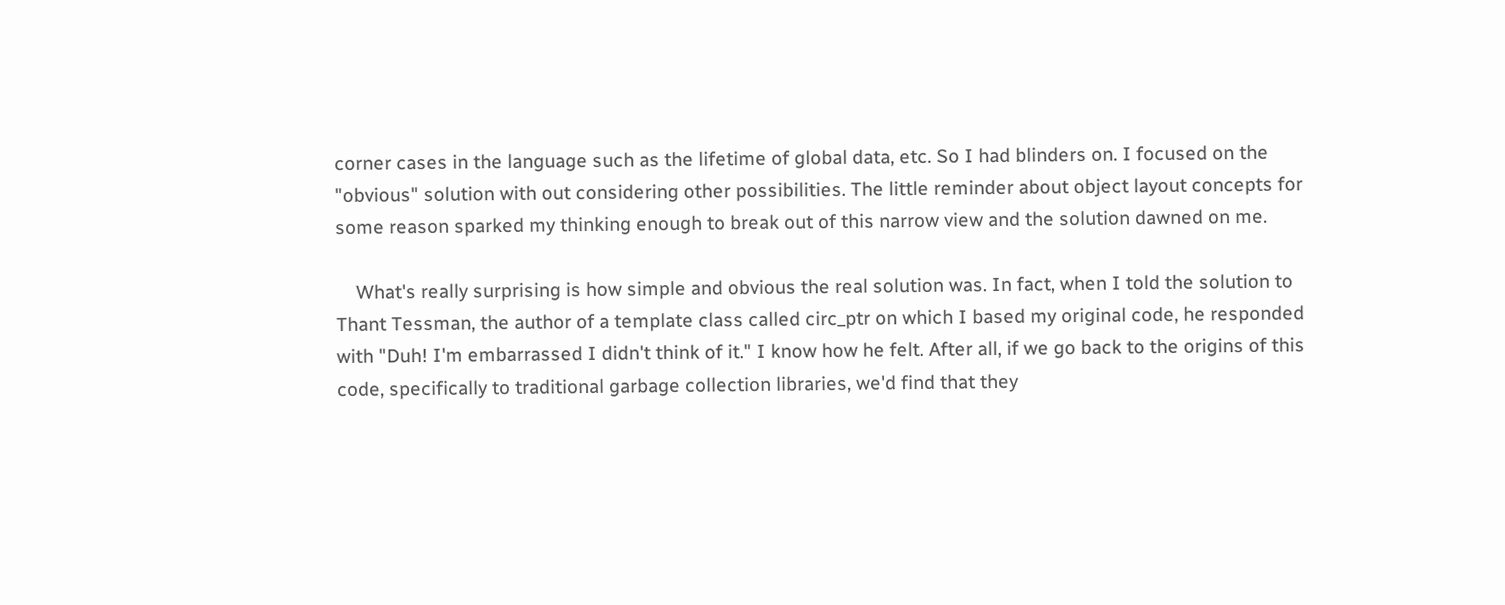corner cases in the language such as the lifetime of global data, etc. So I had blinders on. I focused on the "obvious" solution with out considering other possibilities. The little reminder about object layout concepts for some reason sparked my thinking enough to break out of this narrow view and the solution dawned on me.

    What's really surprising is how simple and obvious the real solution was. In fact, when I told the solution to Thant Tessman, the author of a template class called circ_ptr on which I based my original code, he responded with "Duh! I'm embarrassed I didn't think of it." I know how he felt. After all, if we go back to the origins of this code, specifically to traditional garbage collection libraries, we'd find that they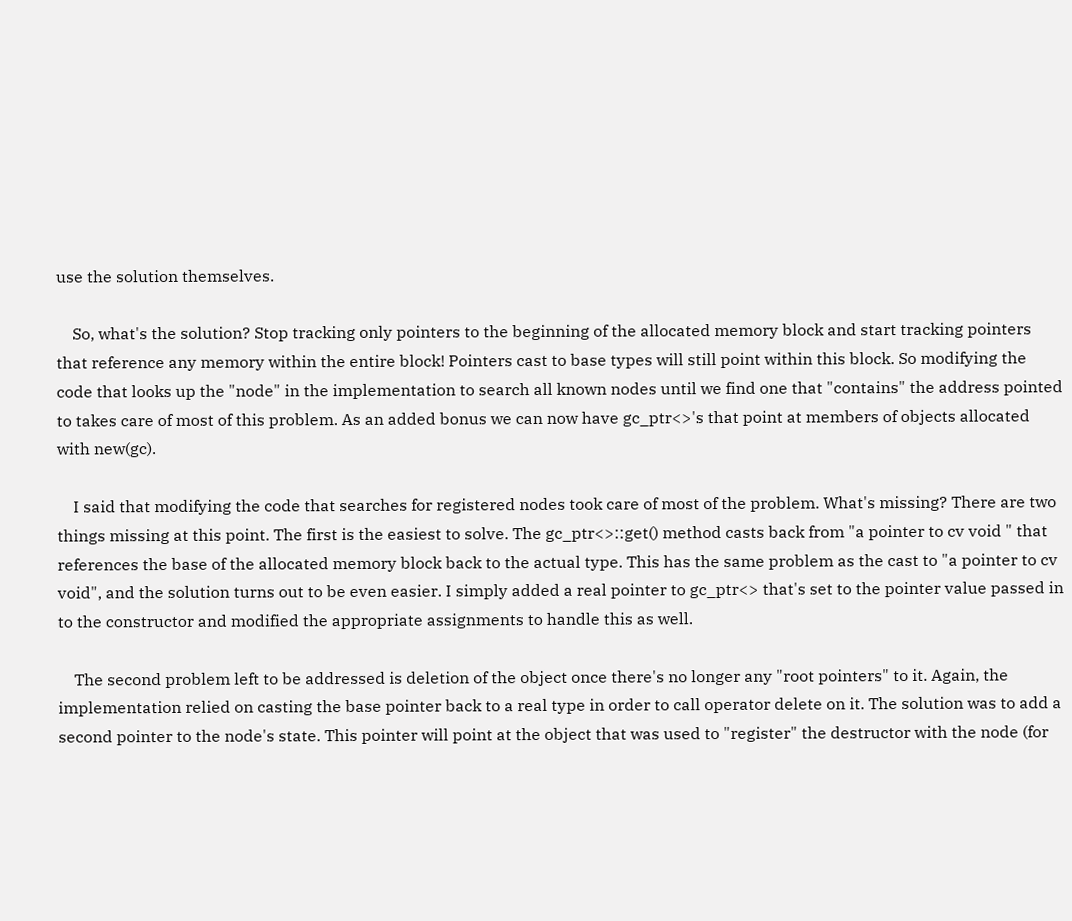use the solution themselves.

    So, what's the solution? Stop tracking only pointers to the beginning of the allocated memory block and start tracking pointers that reference any memory within the entire block! Pointers cast to base types will still point within this block. So modifying the code that looks up the "node" in the implementation to search all known nodes until we find one that "contains" the address pointed to takes care of most of this problem. As an added bonus we can now have gc_ptr<>'s that point at members of objects allocated with new(gc).

    I said that modifying the code that searches for registered nodes took care of most of the problem. What's missing? There are two things missing at this point. The first is the easiest to solve. The gc_ptr<>::get() method casts back from "a pointer to cv void " that references the base of the allocated memory block back to the actual type. This has the same problem as the cast to "a pointer to cv void", and the solution turns out to be even easier. I simply added a real pointer to gc_ptr<> that's set to the pointer value passed in to the constructor and modified the appropriate assignments to handle this as well.

    The second problem left to be addressed is deletion of the object once there's no longer any "root pointers" to it. Again, the implementation relied on casting the base pointer back to a real type in order to call operator delete on it. The solution was to add a second pointer to the node's state. This pointer will point at the object that was used to "register" the destructor with the node (for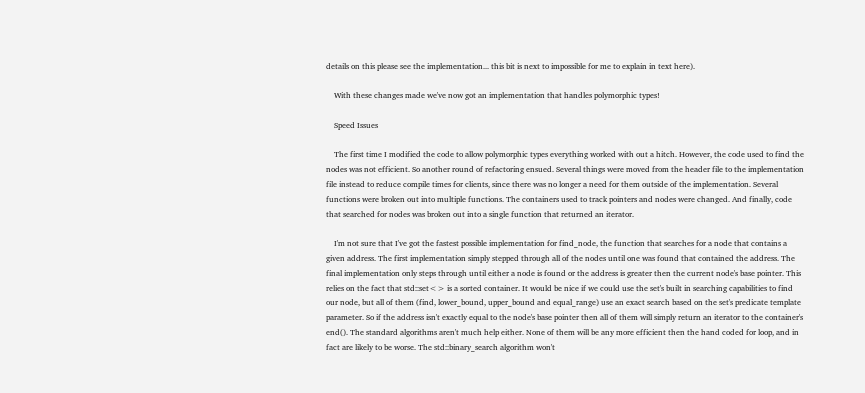details on this please see the implementation... this bit is next to impossible for me to explain in text here).

    With these changes made we've now got an implementation that handles polymorphic types!

    Speed Issues

    The first time I modified the code to allow polymorphic types everything worked with out a hitch. However, the code used to find the nodes was not efficient. So another round of refactoring ensued. Several things were moved from the header file to the implementation file instead to reduce compile times for clients, since there was no longer a need for them outside of the implementation. Several functions were broken out into multiple functions. The containers used to track pointers and nodes were changed. And finally, code that searched for nodes was broken out into a single function that returned an iterator.

    I'm not sure that I've got the fastest possible implementation for find_node, the function that searches for a node that contains a given address. The first implementation simply stepped through all of the nodes until one was found that contained the address. The final implementation only steps through until either a node is found or the address is greater then the current node's base pointer. This relies on the fact that std::set<> is a sorted container. It would be nice if we could use the set's built in searching capabilities to find our node, but all of them (find, lower_bound, upper_bound and equal_range) use an exact search based on the set's predicate template parameter. So if the address isn't exactly equal to the node's base pointer then all of them will simply return an iterator to the container's end(). The standard algorithms aren't much help either. None of them will be any more efficient then the hand coded for loop, and in fact are likely to be worse. The std::binary_search algorithm won't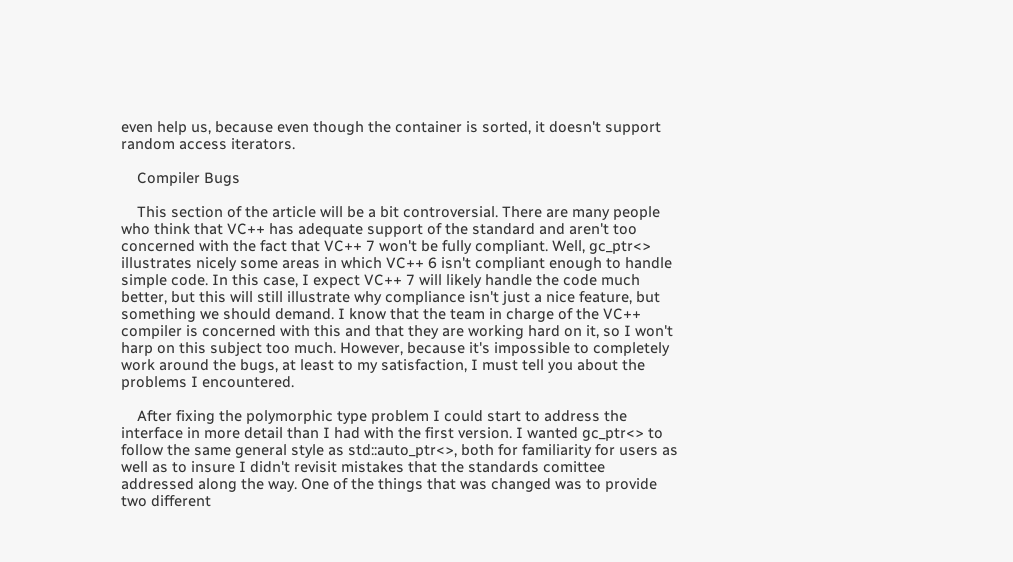even help us, because even though the container is sorted, it doesn't support random access iterators.

    Compiler Bugs

    This section of the article will be a bit controversial. There are many people who think that VC++ has adequate support of the standard and aren't too concerned with the fact that VC++ 7 won't be fully compliant. Well, gc_ptr<> illustrates nicely some areas in which VC++ 6 isn't compliant enough to handle simple code. In this case, I expect VC++ 7 will likely handle the code much better, but this will still illustrate why compliance isn't just a nice feature, but something we should demand. I know that the team in charge of the VC++ compiler is concerned with this and that they are working hard on it, so I won't harp on this subject too much. However, because it's impossible to completely work around the bugs, at least to my satisfaction, I must tell you about the problems I encountered.

    After fixing the polymorphic type problem I could start to address the interface in more detail than I had with the first version. I wanted gc_ptr<> to follow the same general style as std::auto_ptr<>, both for familiarity for users as well as to insure I didn't revisit mistakes that the standards comittee addressed along the way. One of the things that was changed was to provide two different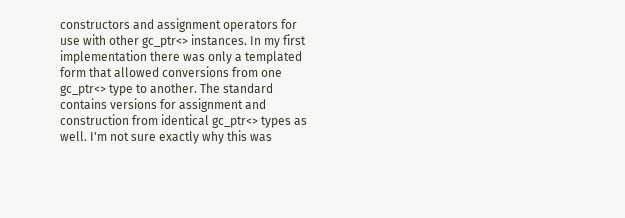constructors and assignment operators for use with other gc_ptr<> instances. In my first implementation there was only a templated form that allowed conversions from one gc_ptr<> type to another. The standard contains versions for assignment and construction from identical gc_ptr<> types as well. I'm not sure exactly why this was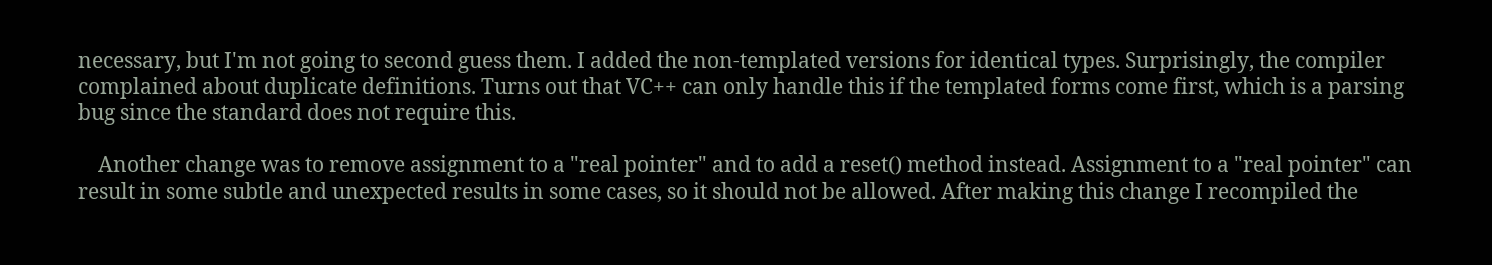necessary, but I'm not going to second guess them. I added the non-templated versions for identical types. Surprisingly, the compiler complained about duplicate definitions. Turns out that VC++ can only handle this if the templated forms come first, which is a parsing bug since the standard does not require this.

    Another change was to remove assignment to a "real pointer" and to add a reset() method instead. Assignment to a "real pointer" can result in some subtle and unexpected results in some cases, so it should not be allowed. After making this change I recompiled the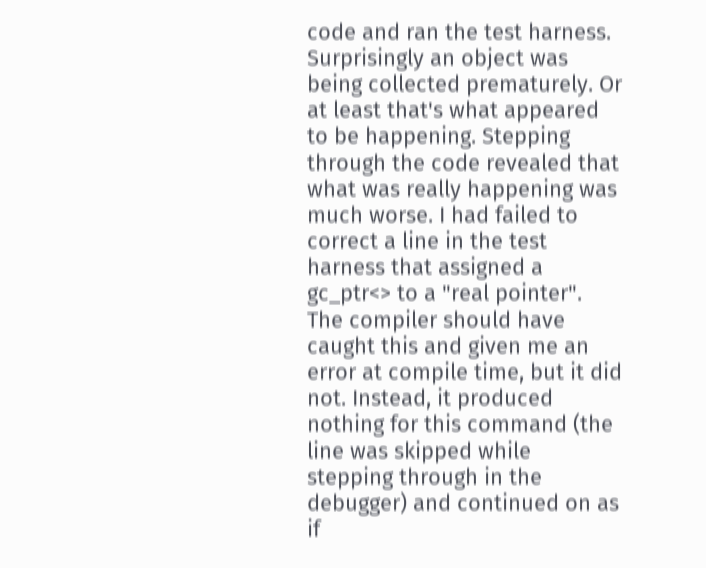code and ran the test harness. Surprisingly an object was being collected prematurely. Or at least that's what appeared to be happening. Stepping through the code revealed that what was really happening was much worse. I had failed to correct a line in the test harness that assigned a gc_ptr<> to a "real pointer". The compiler should have caught this and given me an error at compile time, but it did not. Instead, it produced nothing for this command (the line was skipped while stepping through in the debugger) and continued on as if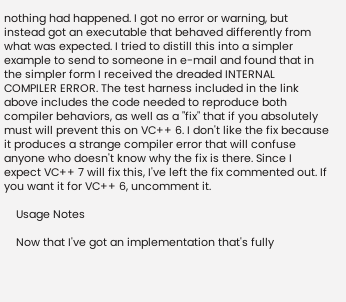nothing had happened. I got no error or warning, but instead got an executable that behaved differently from what was expected. I tried to distill this into a simpler example to send to someone in e-mail and found that in the simpler form I received the dreaded INTERNAL COMPILER ERROR. The test harness included in the link above includes the code needed to reproduce both compiler behaviors, as well as a "fix" that if you absolutely must will prevent this on VC++ 6. I don't like the fix because it produces a strange compiler error that will confuse anyone who doesn't know why the fix is there. Since I expect VC++ 7 will fix this, I've left the fix commented out. If you want it for VC++ 6, uncomment it.

    Usage Notes

    Now that I've got an implementation that's fully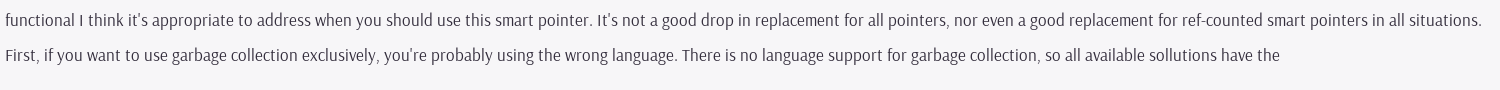functional I think it's appropriate to address when you should use this smart pointer. It's not a good drop in replacement for all pointers, nor even a good replacement for ref-counted smart pointers in all situations. First, if you want to use garbage collection exclusively, you're probably using the wrong language. There is no language support for garbage collection, so all available sollutions have the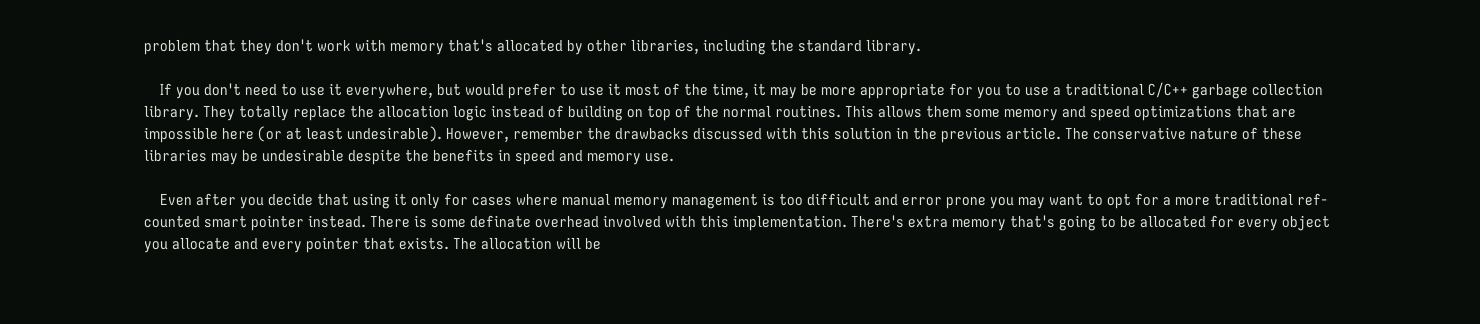problem that they don't work with memory that's allocated by other libraries, including the standard library.

    If you don't need to use it everywhere, but would prefer to use it most of the time, it may be more appropriate for you to use a traditional C/C++ garbage collection library. They totally replace the allocation logic instead of building on top of the normal routines. This allows them some memory and speed optimizations that are impossible here (or at least undesirable). However, remember the drawbacks discussed with this solution in the previous article. The conservative nature of these libraries may be undesirable despite the benefits in speed and memory use.

    Even after you decide that using it only for cases where manual memory management is too difficult and error prone you may want to opt for a more traditional ref-counted smart pointer instead. There is some definate overhead involved with this implementation. There's extra memory that's going to be allocated for every object you allocate and every pointer that exists. The allocation will be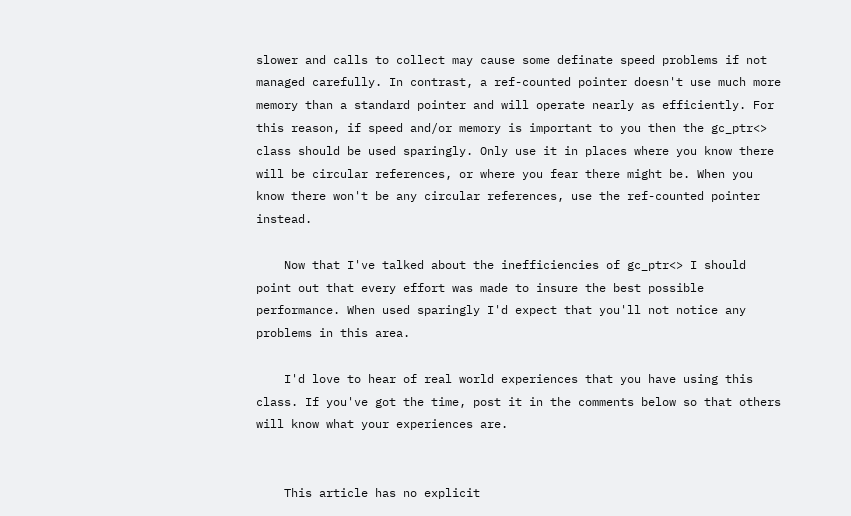slower and calls to collect may cause some definate speed problems if not managed carefully. In contrast, a ref-counted pointer doesn't use much more memory than a standard pointer and will operate nearly as efficiently. For this reason, if speed and/or memory is important to you then the gc_ptr<> class should be used sparingly. Only use it in places where you know there will be circular references, or where you fear there might be. When you know there won't be any circular references, use the ref-counted pointer instead.

    Now that I've talked about the inefficiencies of gc_ptr<> I should point out that every effort was made to insure the best possible performance. When used sparingly I'd expect that you'll not notice any problems in this area.

    I'd love to hear of real world experiences that you have using this class. If you've got the time, post it in the comments below so that others will know what your experiences are.


    This article has no explicit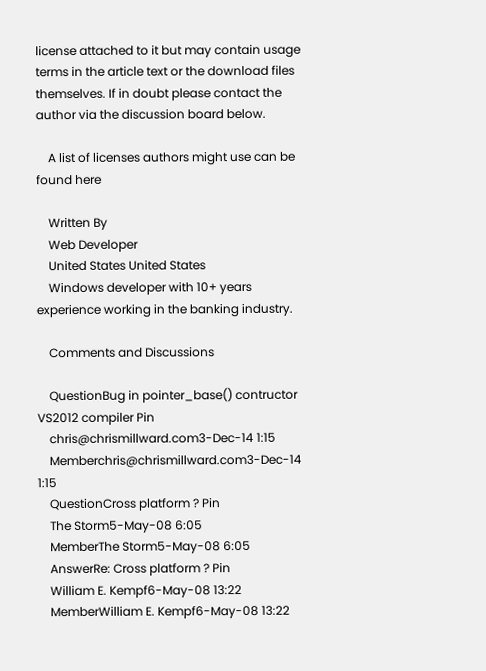license attached to it but may contain usage terms in the article text or the download files themselves. If in doubt please contact the author via the discussion board below.

    A list of licenses authors might use can be found here

    Written By
    Web Developer
    United States United States
    Windows developer with 10+ years experience working in the banking industry.

    Comments and Discussions

    QuestionBug in pointer_base() contructor VS2012 compiler Pin
    chris@chrismillward.com3-Dec-14 1:15
    Memberchris@chrismillward.com3-Dec-14 1:15
    QuestionCross platform ? Pin
    The Storm5-May-08 6:05
    MemberThe Storm5-May-08 6:05
    AnswerRe: Cross platform ? Pin
    William E. Kempf6-May-08 13:22
    MemberWilliam E. Kempf6-May-08 13:22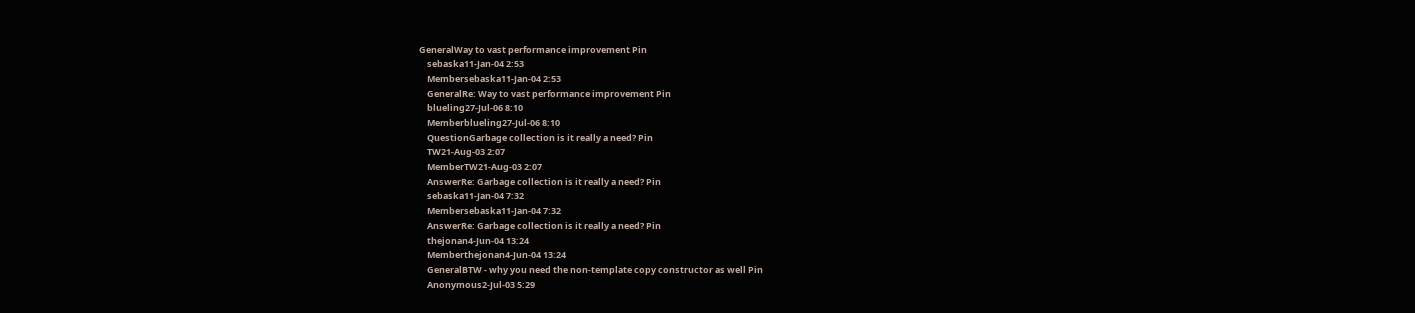GeneralWay to vast performance improvement Pin
    sebaska11-Jan-04 2:53
    Membersebaska11-Jan-04 2:53
    GeneralRe: Way to vast performance improvement Pin
    blueling27-Jul-06 8:10
    Memberblueling27-Jul-06 8:10
    QuestionGarbage collection is it really a need? Pin
    TW21-Aug-03 2:07
    MemberTW21-Aug-03 2:07
    AnswerRe: Garbage collection is it really a need? Pin
    sebaska11-Jan-04 7:32
    Membersebaska11-Jan-04 7:32
    AnswerRe: Garbage collection is it really a need? Pin
    thejonan4-Jun-04 13:24
    Memberthejonan4-Jun-04 13:24
    GeneralBTW - why you need the non-template copy constructor as well Pin
    Anonymous2-Jul-03 5:29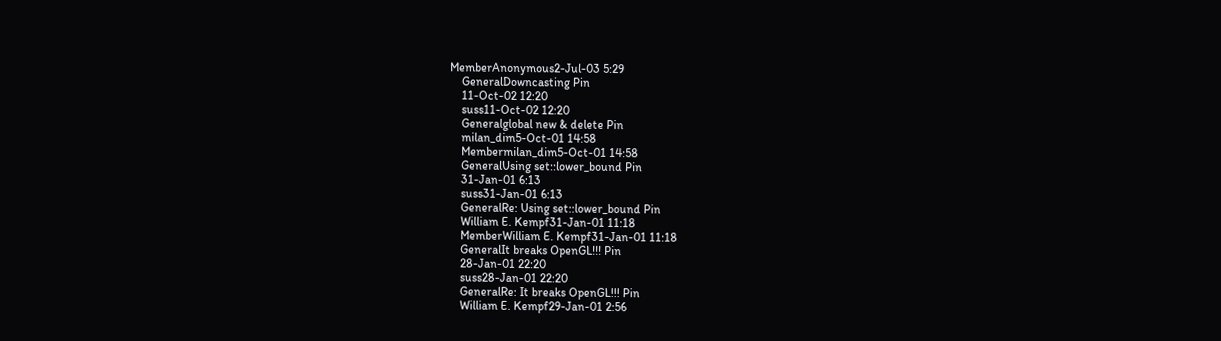MemberAnonymous2-Jul-03 5:29
    GeneralDowncasting Pin
    11-Oct-02 12:20
    suss11-Oct-02 12:20
    Generalglobal new & delete Pin
    milan_dim5-Oct-01 14:58
    Membermilan_dim5-Oct-01 14:58
    GeneralUsing set::lower_bound Pin
    31-Jan-01 6:13
    suss31-Jan-01 6:13
    GeneralRe: Using set::lower_bound Pin
    William E. Kempf31-Jan-01 11:18
    MemberWilliam E. Kempf31-Jan-01 11:18
    GeneralIt breaks OpenGL!!! Pin
    28-Jan-01 22:20
    suss28-Jan-01 22:20
    GeneralRe: It breaks OpenGL!!! Pin
    William E. Kempf29-Jan-01 2:56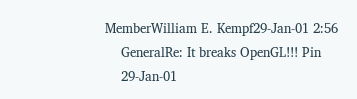MemberWilliam E. Kempf29-Jan-01 2:56
    GeneralRe: It breaks OpenGL!!! Pin
    29-Jan-01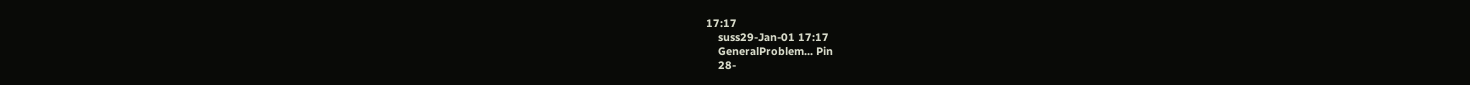17:17
    suss29-Jan-01 17:17
    GeneralProblem... Pin
    28-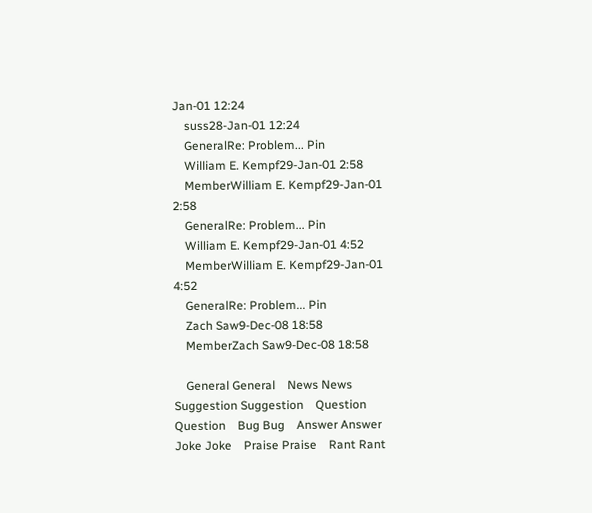Jan-01 12:24
    suss28-Jan-01 12:24
    GeneralRe: Problem... Pin
    William E. Kempf29-Jan-01 2:58
    MemberWilliam E. Kempf29-Jan-01 2:58
    GeneralRe: Problem... Pin
    William E. Kempf29-Jan-01 4:52
    MemberWilliam E. Kempf29-Jan-01 4:52
    GeneralRe: Problem... Pin
    Zach Saw9-Dec-08 18:58
    MemberZach Saw9-Dec-08 18:58

    General General    News News    Suggestion Suggestion    Question Question    Bug Bug    Answer Answer    Joke Joke    Praise Praise    Rant Rant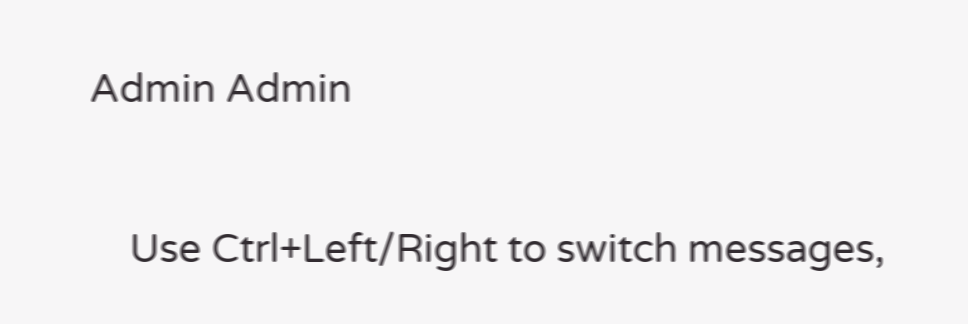Admin Admin

    Use Ctrl+Left/Right to switch messages,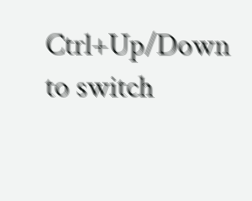Ctrl+Up/Down to switch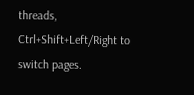threads, Ctrl+Shift+Left/Right to switch pages.